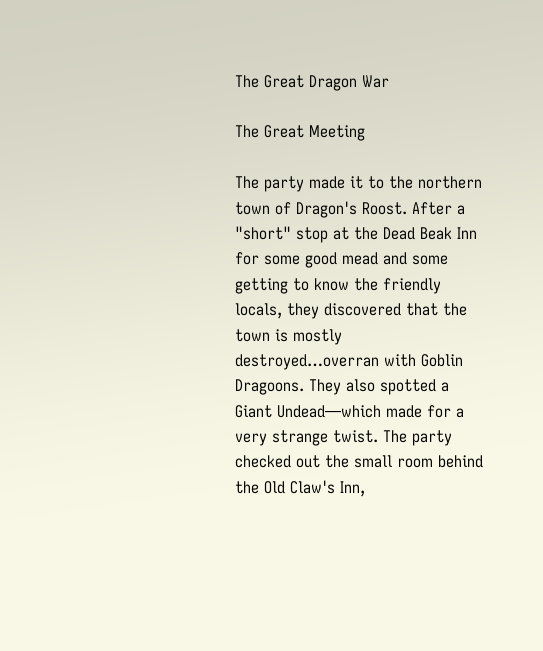The Great Dragon War

The Great Meeting

The party made it to the northern town of Dragon's Roost. After a "short" stop at the Dead Beak Inn for some good mead and some getting to know the friendly locals, they discovered that the town is mostly destroyed…overran with Goblin Dragoons. They also spotted a Giant Undead—which made for a very strange twist. The party checked out the small room behind the Old Claw's Inn,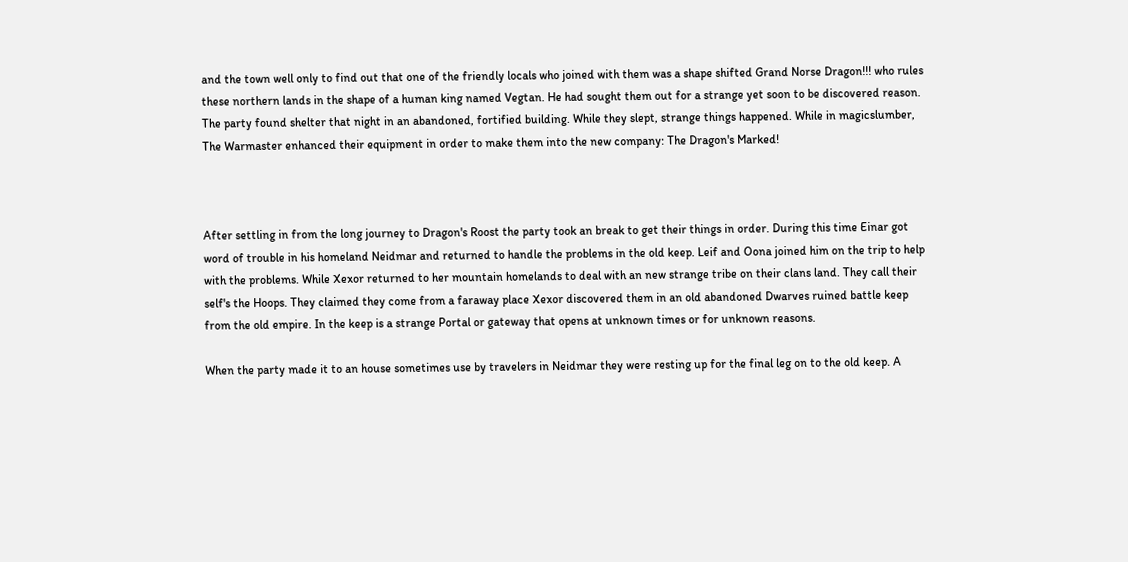and the town well only to find out that one of the friendly locals who joined with them was a shape shifted Grand Norse Dragon!!! who rules these northern lands in the shape of a human king named Vegtan. He had sought them out for a strange yet soon to be discovered reason. The party found shelter that night in an abandoned, fortified building. While they slept, strange things happened. While in magicslumber, The Warmaster enhanced their equipment in order to make them into the new company: The Dragon's Marked!



After settling in from the long journey to Dragon's Roost the party took an break to get their things in order. During this time Einar got word of trouble in his homeland Neidmar and returned to handle the problems in the old keep. Leif and Oona joined him on the trip to help with the problems. While Xexor returned to her mountain homelands to deal with an new strange tribe on their clans land. They call their self's the Hoops. They claimed they come from a faraway place Xexor discovered them in an old abandoned Dwarves ruined battle keep from the old empire. In the keep is a strange Portal or gateway that opens at unknown times or for unknown reasons.

When the party made it to an house sometimes use by travelers in Neidmar they were resting up for the final leg on to the old keep. A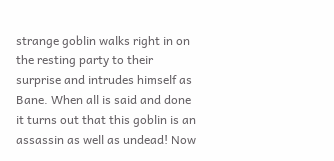strange goblin walks right in on the resting party to their surprise and intrudes himself as Bane. When all is said and done it turns out that this goblin is an assassin as well as undead! Now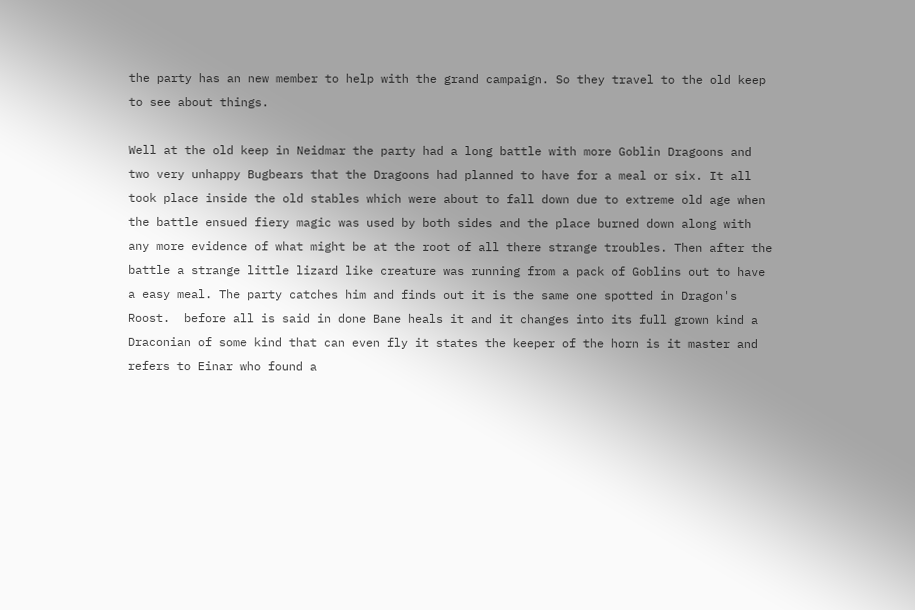the party has an new member to help with the grand campaign. So they travel to the old keep to see about things.

Well at the old keep in Neidmar the party had a long battle with more Goblin Dragoons and two very unhappy Bugbears that the Dragoons had planned to have for a meal or six. It all took place inside the old stables which were about to fall down due to extreme old age when the battle ensued fiery magic was used by both sides and the place burned down along with any more evidence of what might be at the root of all there strange troubles. Then after the battle a strange little lizard like creature was running from a pack of Goblins out to have a easy meal. The party catches him and finds out it is the same one spotted in Dragon's Roost.  before all is said in done Bane heals it and it changes into its full grown kind a Draconian of some kind that can even fly it states the keeper of the horn is it master and refers to Einar who found a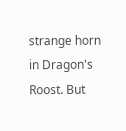strange horn in Dragon's Roost. But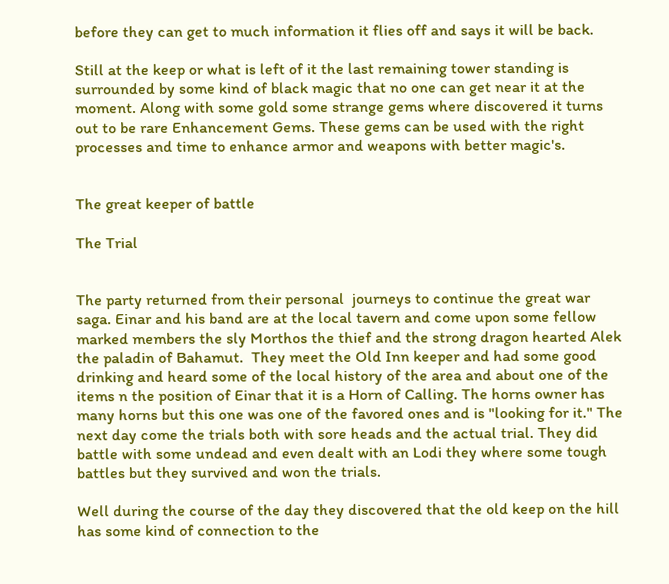before they can get to much information it flies off and says it will be back.

Still at the keep or what is left of it the last remaining tower standing is surrounded by some kind of black magic that no one can get near it at the moment. Along with some gold some strange gems where discovered it turns out to be rare Enhancement Gems. These gems can be used with the right processes and time to enhance armor and weapons with better magic's.


The great keeper of battle

The Trial


The party returned from their personal  journeys to continue the great war saga. Einar and his band are at the local tavern and come upon some fellow marked members the sly Morthos the thief and the strong dragon hearted Alek the paladin of Bahamut.  They meet the Old Inn keeper and had some good drinking and heard some of the local history of the area and about one of the items n the position of Einar that it is a Horn of Calling. The horns owner has many horns but this one was one of the favored ones and is "looking for it." The next day come the trials both with sore heads and the actual trial. They did battle with some undead and even dealt with an Lodi they where some tough battles but they survived and won the trials.

Well during the course of the day they discovered that the old keep on the hill has some kind of connection to the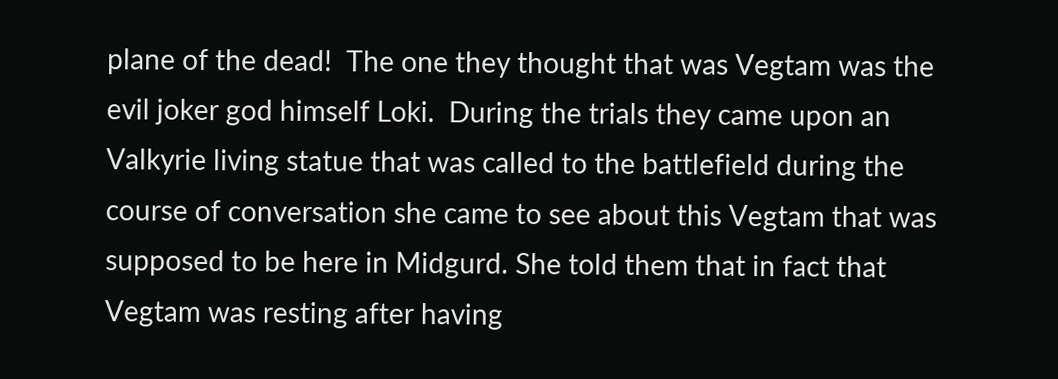plane of the dead!  The one they thought that was Vegtam was the evil joker god himself Loki.  During the trials they came upon an Valkyrie living statue that was called to the battlefield during the course of conversation she came to see about this Vegtam that was supposed to be here in Midgurd. She told them that in fact that Vegtam was resting after having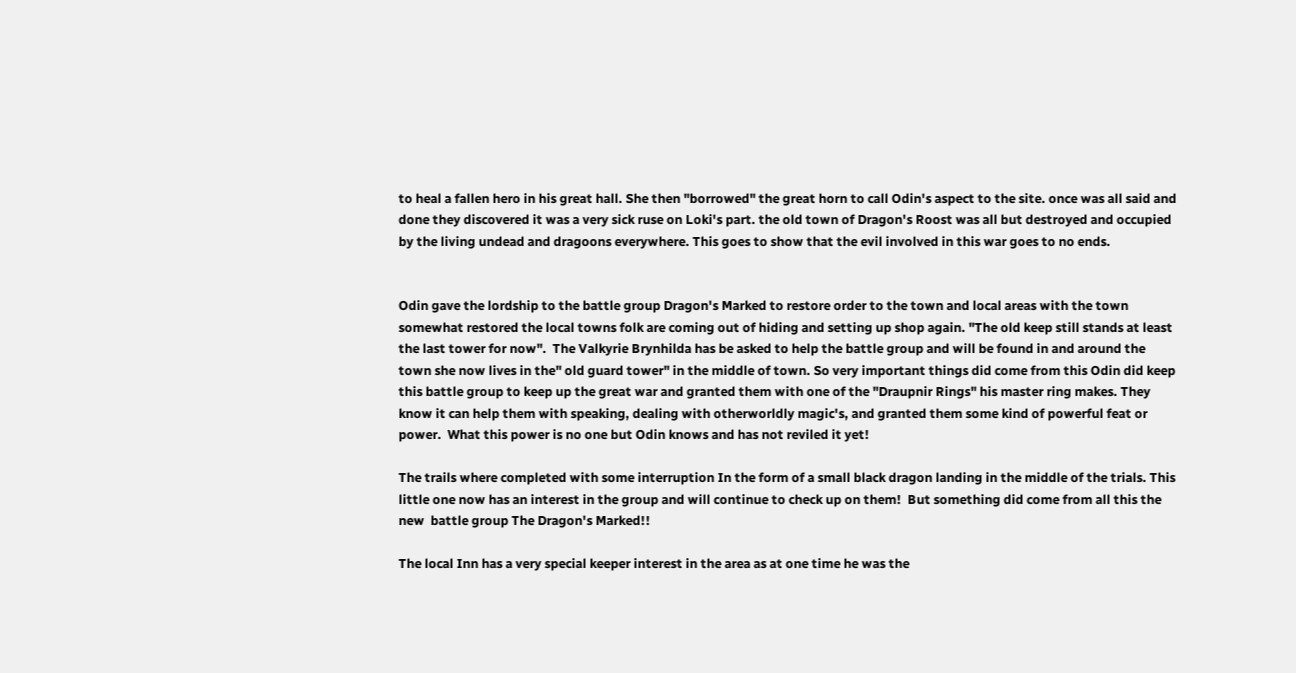to heal a fallen hero in his great hall. She then "borrowed" the great horn to call Odin's aspect to the site. once was all said and done they discovered it was a very sick ruse on Loki's part. the old town of Dragon's Roost was all but destroyed and occupied by the living undead and dragoons everywhere. This goes to show that the evil involved in this war goes to no ends.


Odin gave the lordship to the battle group Dragon's Marked to restore order to the town and local areas with the town somewhat restored the local towns folk are coming out of hiding and setting up shop again. "The old keep still stands at least the last tower for now".  The Valkyrie Brynhilda has be asked to help the battle group and will be found in and around the town she now lives in the" old guard tower" in the middle of town. So very important things did come from this Odin did keep this battle group to keep up the great war and granted them with one of the "Draupnir Rings" his master ring makes. They know it can help them with speaking, dealing with otherworldly magic's, and granted them some kind of powerful feat or power.  What this power is no one but Odin knows and has not reviled it yet!

The trails where completed with some interruption In the form of a small black dragon landing in the middle of the trials. This little one now has an interest in the group and will continue to check up on them!  But something did come from all this the new  battle group The Dragon's Marked!!

The local Inn has a very special keeper interest in the area as at one time he was the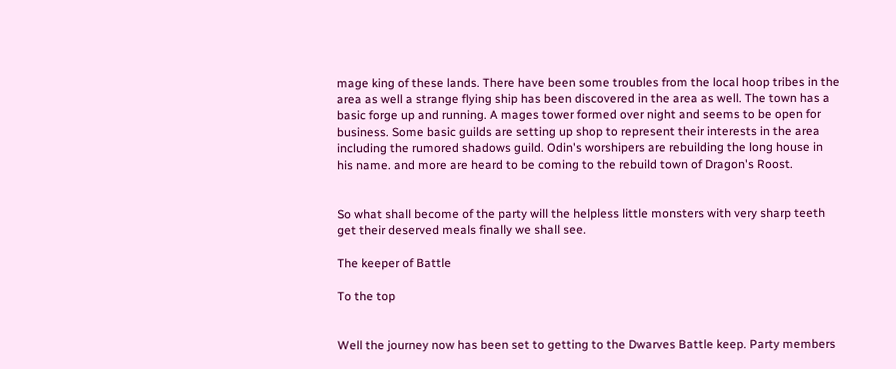mage king of these lands. There have been some troubles from the local hoop tribes in the area as well a strange flying ship has been discovered in the area as well. The town has a basic forge up and running. A mages tower formed over night and seems to be open for business. Some basic guilds are setting up shop to represent their interests in the area including the rumored shadows guild. Odin's worshipers are rebuilding the long house in his name. and more are heard to be coming to the rebuild town of Dragon's Roost.


So what shall become of the party will the helpless little monsters with very sharp teeth get their deserved meals finally we shall see.

The keeper of Battle

To the top


Well the journey now has been set to getting to the Dwarves Battle keep. Party members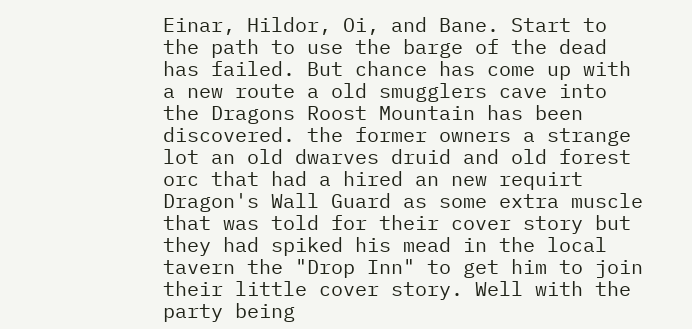Einar, Hildor, Oi, and Bane. Start to the path to use the barge of the dead has failed. But chance has come up with a new route a old smugglers cave into the Dragons Roost Mountain has been discovered. the former owners a strange lot an old dwarves druid and old forest orc that had a hired an new requirt Dragon's Wall Guard as some extra muscle that was told for their cover story but they had spiked his mead in the local tavern the "Drop Inn" to get him to join their little cover story. Well with the party being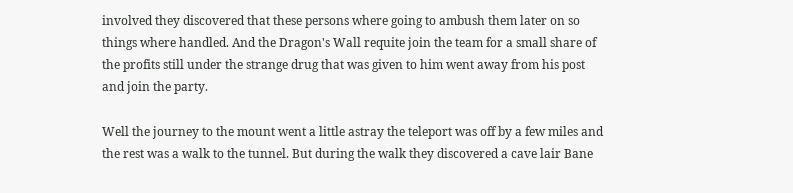involved they discovered that these persons where going to ambush them later on so things where handled. And the Dragon's Wall requite join the team for a small share of the profits still under the strange drug that was given to him went away from his post and join the party.

Well the journey to the mount went a little astray the teleport was off by a few miles and the rest was a walk to the tunnel. But during the walk they discovered a cave lair Bane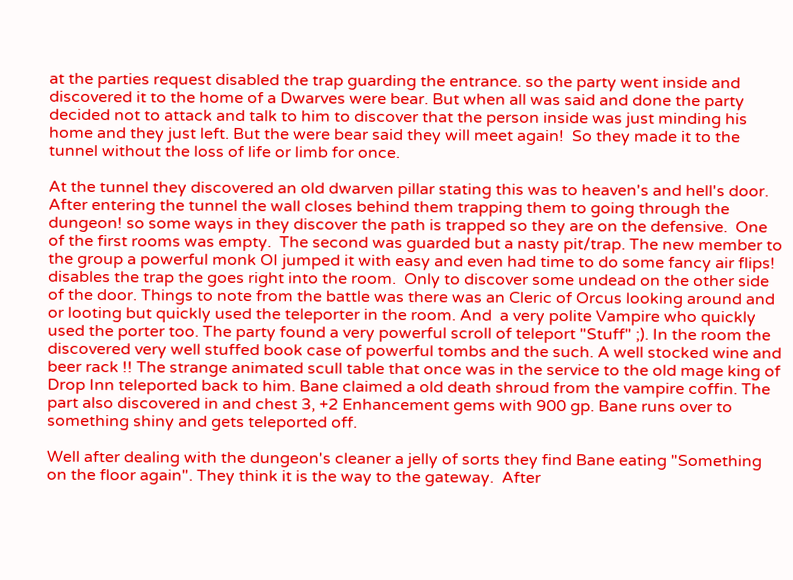at the parties request disabled the trap guarding the entrance. so the party went inside and discovered it to the home of a Dwarves were bear. But when all was said and done the party decided not to attack and talk to him to discover that the person inside was just minding his home and they just left. But the were bear said they will meet again!  So they made it to the tunnel without the loss of life or limb for once.

At the tunnel they discovered an old dwarven pillar stating this was to heaven's and hell's door. After entering the tunnel the wall closes behind them trapping them to going through the dungeon! so some ways in they discover the path is trapped so they are on the defensive.  One of the first rooms was empty.  The second was guarded but a nasty pit/trap. The new member to the group a powerful monk OI jumped it with easy and even had time to do some fancy air flips! disables the trap the goes right into the room.  Only to discover some undead on the other side of the door. Things to note from the battle was there was an Cleric of Orcus looking around and or looting but quickly used the teleporter in the room. And  a very polite Vampire who quickly used the porter too. The party found a very powerful scroll of teleport "Stuff" ;). In the room the discovered very well stuffed book case of powerful tombs and the such. A well stocked wine and beer rack !! The strange animated scull table that once was in the service to the old mage king of Drop Inn teleported back to him. Bane claimed a old death shroud from the vampire coffin. The part also discovered in and chest 3, +2 Enhancement gems with 900 gp. Bane runs over to something shiny and gets teleported off.

Well after dealing with the dungeon's cleaner a jelly of sorts they find Bane eating "Something on the floor again". They think it is the way to the gateway.  After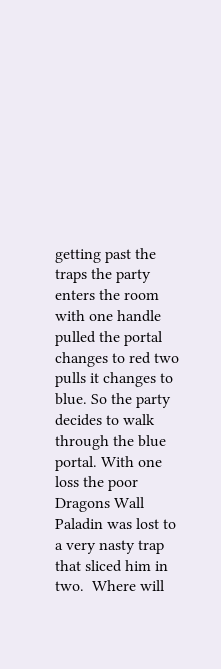getting past the traps the party enters the room with one handle pulled the portal changes to red two pulls it changes to blue. So the party decides to walk through the blue portal. With one loss the poor Dragons Wall Paladin was lost to a very nasty trap that sliced him in two.  Where will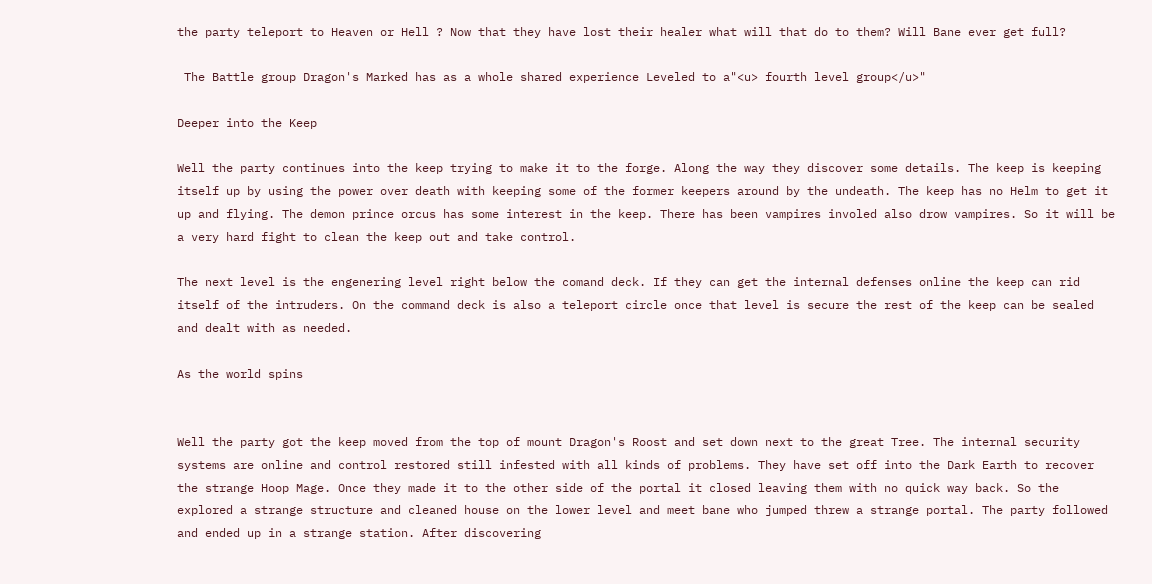the party teleport to Heaven or Hell ? Now that they have lost their healer what will that do to them? Will Bane ever get full?

 The Battle group Dragon's Marked has as a whole shared experience Leveled to a"<u> fourth level group</u>"

Deeper into the Keep

Well the party continues into the keep trying to make it to the forge. Along the way they discover some details. The keep is keeping itself up by using the power over death with keeping some of the former keepers around by the undeath. The keep has no Helm to get it up and flying. The demon prince orcus has some interest in the keep. There has been vampires involed also drow vampires. So it will be a very hard fight to clean the keep out and take control.

The next level is the engenering level right below the comand deck. If they can get the internal defenses online the keep can rid itself of the intruders. On the command deck is also a teleport circle once that level is secure the rest of the keep can be sealed and dealt with as needed.

As the world spins


Well the party got the keep moved from the top of mount Dragon's Roost and set down next to the great Tree. The internal security systems are online and control restored still infested with all kinds of problems. They have set off into the Dark Earth to recover the strange Hoop Mage. Once they made it to the other side of the portal it closed leaving them with no quick way back. So the explored a strange structure and cleaned house on the lower level and meet bane who jumped threw a strange portal. The party followed and ended up in a strange station. After discovering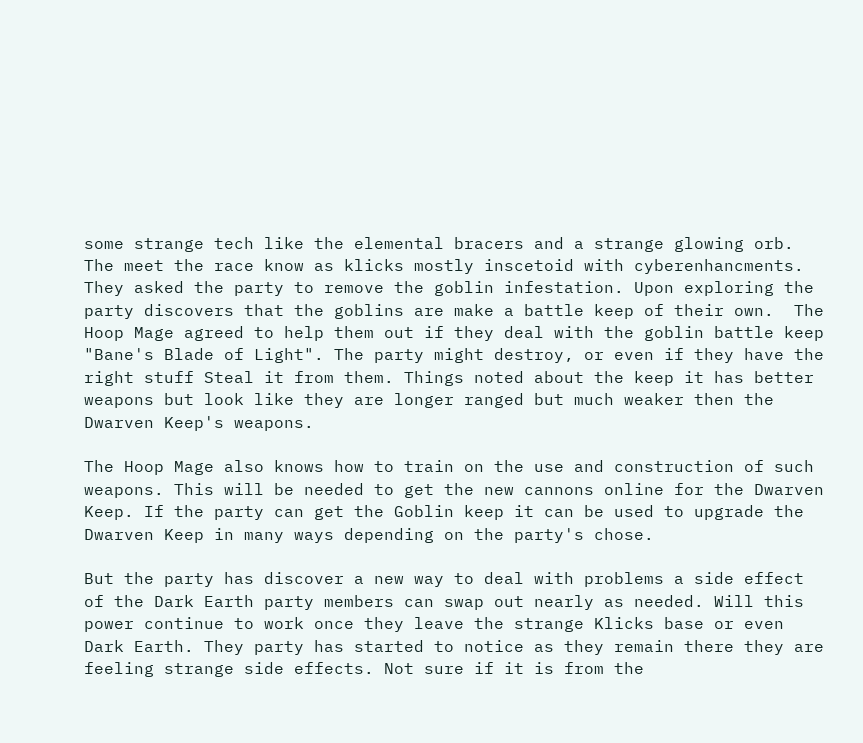some strange tech like the elemental bracers and a strange glowing orb. The meet the race know as klicks mostly inscetoid with cyberenhancments. They asked the party to remove the goblin infestation. Upon exploring the party discovers that the goblins are make a battle keep of their own.  The Hoop Mage agreed to help them out if they deal with the goblin battle keep "Bane's Blade of Light". The party might destroy, or even if they have the right stuff Steal it from them. Things noted about the keep it has better weapons but look like they are longer ranged but much weaker then the Dwarven Keep's weapons.

The Hoop Mage also knows how to train on the use and construction of such weapons. This will be needed to get the new cannons online for the Dwarven Keep. If the party can get the Goblin keep it can be used to upgrade the Dwarven Keep in many ways depending on the party's chose.

But the party has discover a new way to deal with problems a side effect of the Dark Earth party members can swap out nearly as needed. Will this power continue to work once they leave the strange Klicks base or even Dark Earth. They party has started to notice as they remain there they are feeling strange side effects. Not sure if it is from the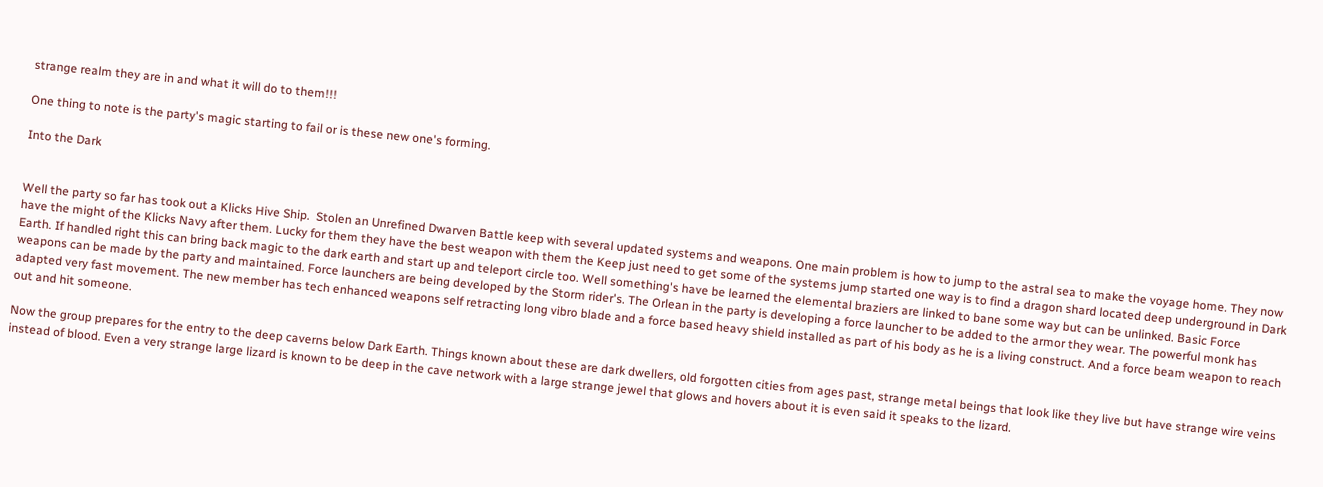strange realm they are in and what it will do to them!!!

One thing to note is the party's magic starting to fail or is these new one's forming.

Into the Dark


Well the party so far has took out a Klicks Hive Ship.  Stolen an Unrefined Dwarven Battle keep with several updated systems and weapons. One main problem is how to jump to the astral sea to make the voyage home. They now have the might of the Klicks Navy after them. Lucky for them they have the best weapon with them the Keep just need to get some of the systems jump started one way is to find a dragon shard located deep underground in Dark Earth. If handled right this can bring back magic to the dark earth and start up and teleport circle too. Well something's have be learned the elemental braziers are linked to bane some way but can be unlinked. Basic Force weapons can be made by the party and maintained. Force launchers are being developed by the Storm rider's. The Orlean in the party is developing a force launcher to be added to the armor they wear. The powerful monk has adapted very fast movement. The new member has tech enhanced weapons self retracting long vibro blade and a force based heavy shield installed as part of his body as he is a living construct. And a force beam weapon to reach out and hit someone.

Now the group prepares for the entry to the deep caverns below Dark Earth. Things known about these are dark dwellers, old forgotten cities from ages past, strange metal beings that look like they live but have strange wire veins instead of blood. Even a very strange large lizard is known to be deep in the cave network with a large strange jewel that glows and hovers about it is even said it speaks to the lizard.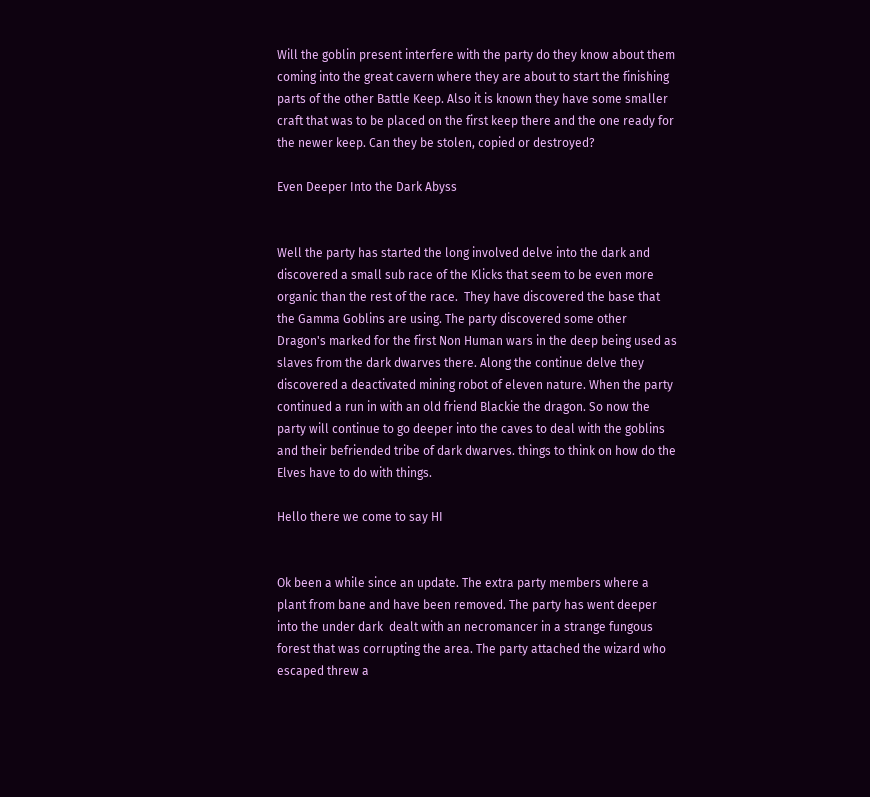Will the goblin present interfere with the party do they know about them coming into the great cavern where they are about to start the finishing parts of the other Battle Keep. Also it is known they have some smaller craft that was to be placed on the first keep there and the one ready for the newer keep. Can they be stolen, copied or destroyed?

Even Deeper Into the Dark Abyss


Well the party has started the long involved delve into the dark and discovered a small sub race of the Klicks that seem to be even more organic than the rest of the race.  They have discovered the base that the Gamma Goblins are using. The party discovered some other Dragon's marked for the first Non Human wars in the deep being used as slaves from the dark dwarves there. Along the continue delve they discovered a deactivated mining robot of eleven nature. When the party continued a run in with an old friend Blackie the dragon. So now the party will continue to go deeper into the caves to deal with the goblins and their befriended tribe of dark dwarves. things to think on how do the Elves have to do with things.

Hello there we come to say HI


Ok been a while since an update. The extra party members where a plant from bane and have been removed. The party has went deeper into the under dark  dealt with an necromancer in a strange fungous forest that was corrupting the area. The party attached the wizard who escaped threw a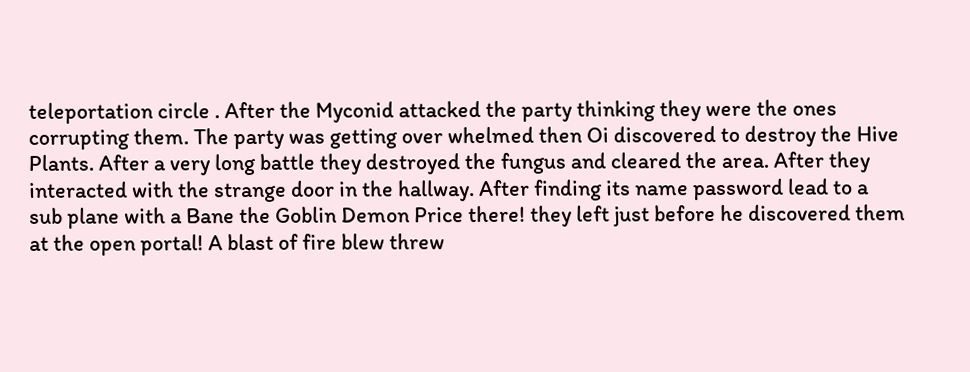teleportation circle . After the Myconid attacked the party thinking they were the ones corrupting them. The party was getting over whelmed then Oi discovered to destroy the Hive Plants. After a very long battle they destroyed the fungus and cleared the area. After they interacted with the strange door in the hallway. After finding its name password lead to a sub plane with a Bane the Goblin Demon Price there! they left just before he discovered them at the open portal! A blast of fire blew threw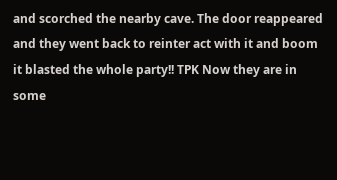and scorched the nearby cave. The door reappeared and they went back to reinter act with it and boom it blasted the whole party!! TPK Now they are in some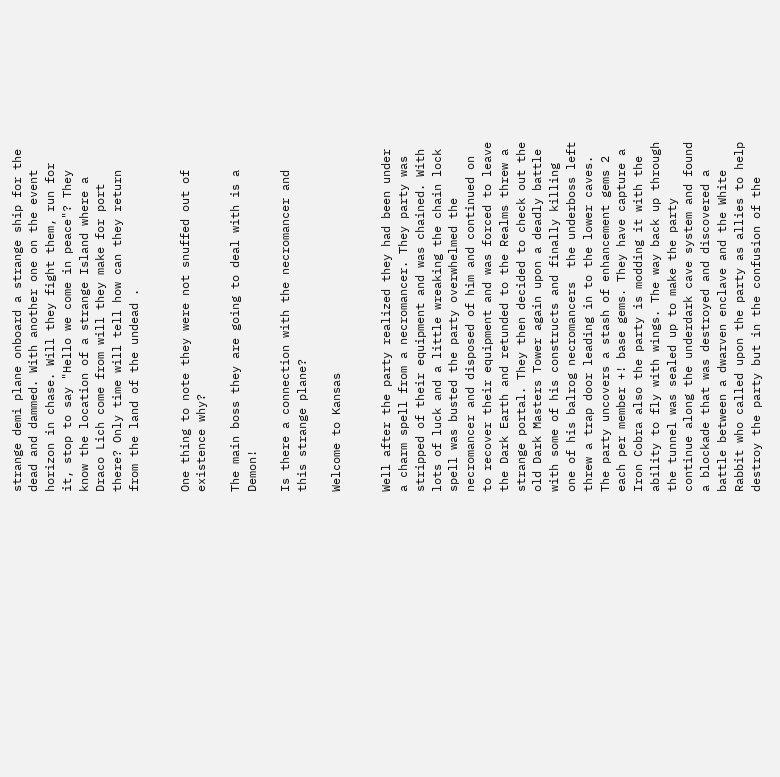strange demi plane onboard a strange ship for the dead and dammed. With another one on the event horizon in chase. Will they fight them, run for it, stop to say "Hello we come in peace"? They know the location of a strange Island where a Draco Lich come from will they make for port there? Only time will tell how can they return from the land of the undead .


One thing to note they were not snuffed out of existence why?

The main boss they are going to deal with is a Demon!

Is there a connection with the necromancer and this strange plane?

Welcome to Kansas


Well after the party realized they had been under a charm spell from a necromancer. They party was stripped of their equipment and was chained. With lots of luck and a little wreaking the chain lock spell was busted the party overwhelmed the necromancer and disposed of him and continued on to recover their equipment and was forced to leave the Dark Earth and retunded to the Realms threw a strange portal. They then decided to check out the old Dark Masters Tower again upon a deadly battle with some of his constructs and finally killing one of his balrog necromancers  the underboss left threw a trap door leading in to the lower caves. The party uncovers a stash of enhancement gems 2 each per member +! base gems. They have capture a Iron Cobra also the party is modding it with the ability to fly with wings. The way back up through the tunnel was sealed up to make the party continue along the underdark cave system and found a blockade that was destroyed and discovered a battle between a dwarven enclave and the White Rabbit who called upon the party as allies to help destroy the party but in the confusion of the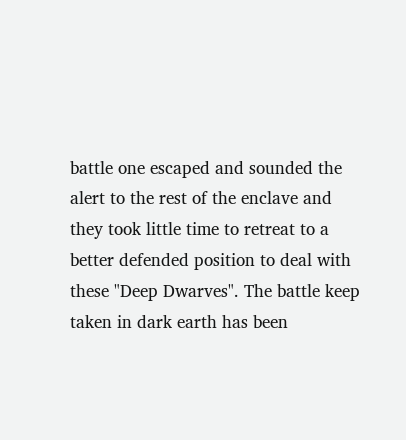battle one escaped and sounded the alert to the rest of the enclave and they took little time to retreat to a better defended position to deal with these "Deep Dwarves". The battle keep taken in dark earth has been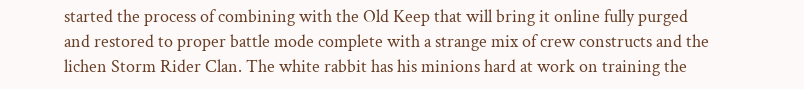started the process of combining with the Old Keep that will bring it online fully purged and restored to proper battle mode complete with a strange mix of crew constructs and the lichen Storm Rider Clan. The white rabbit has his minions hard at work on training the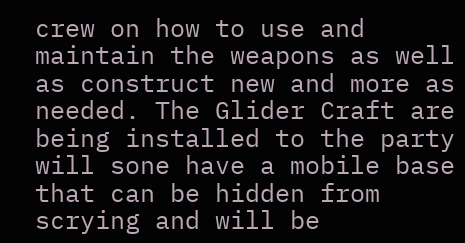crew on how to use and maintain the weapons as well as construct new and more as needed. The Glider Craft are being installed to the party will sone have a mobile base that can be hidden from scrying and will be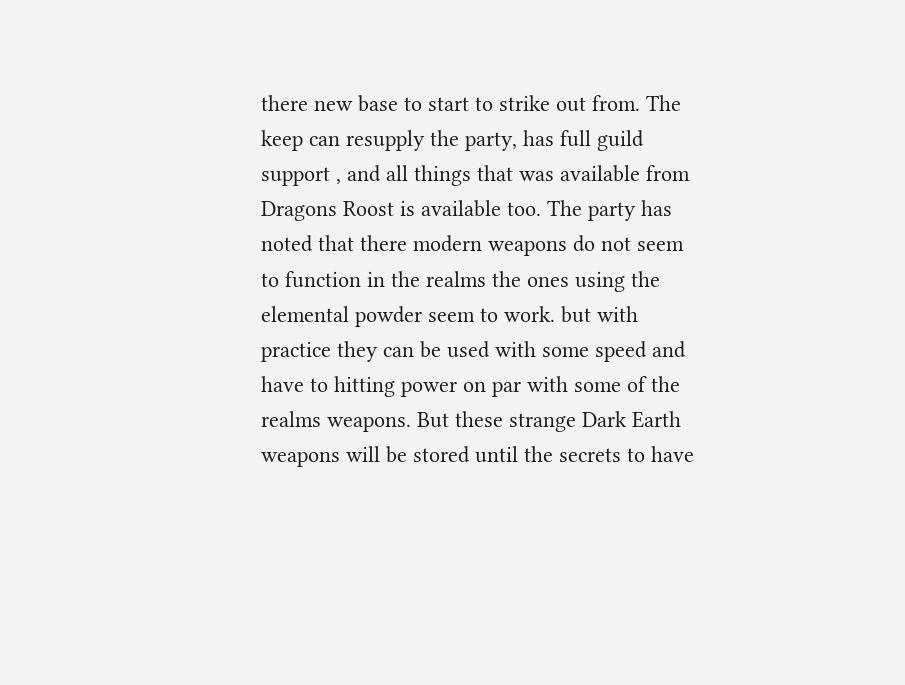there new base to start to strike out from. The keep can resupply the party, has full guild support , and all things that was available from Dragons Roost is available too. The party has noted that there modern weapons do not seem to function in the realms the ones using the elemental powder seem to work. but with practice they can be used with some speed and have to hitting power on par with some of the realms weapons. But these strange Dark Earth weapons will be stored until the secrets to have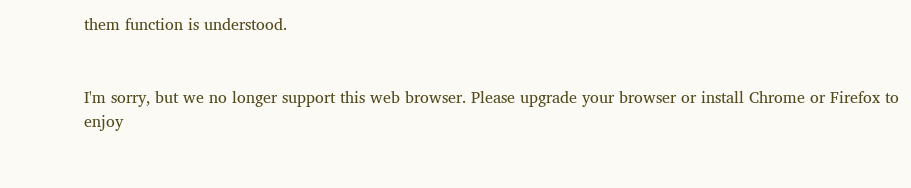them function is understood.


I'm sorry, but we no longer support this web browser. Please upgrade your browser or install Chrome or Firefox to enjoy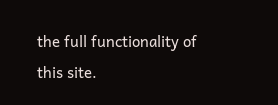the full functionality of this site.